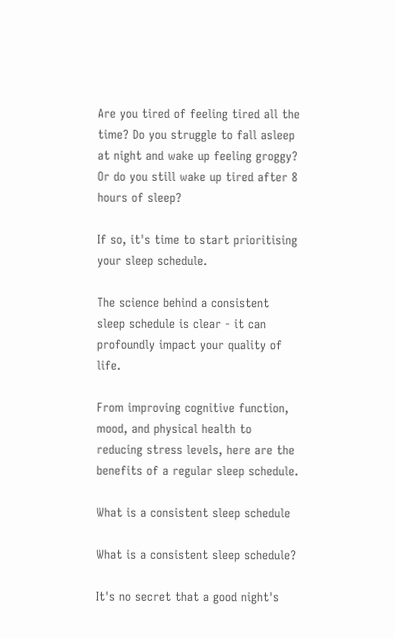Are you tired of feeling tired all the time? Do you struggle to fall asleep at night and wake up feeling groggy? Or do you still wake up tired after 8 hours of sleep?

If so, it's time to start prioritising your sleep schedule.

The science behind a consistent sleep schedule is clear - it can profoundly impact your quality of life.

From improving cognitive function, mood, and physical health to reducing stress levels, here are the benefits of a regular sleep schedule.

What is a consistent sleep schedule

What is a consistent sleep schedule?

It's no secret that a good night's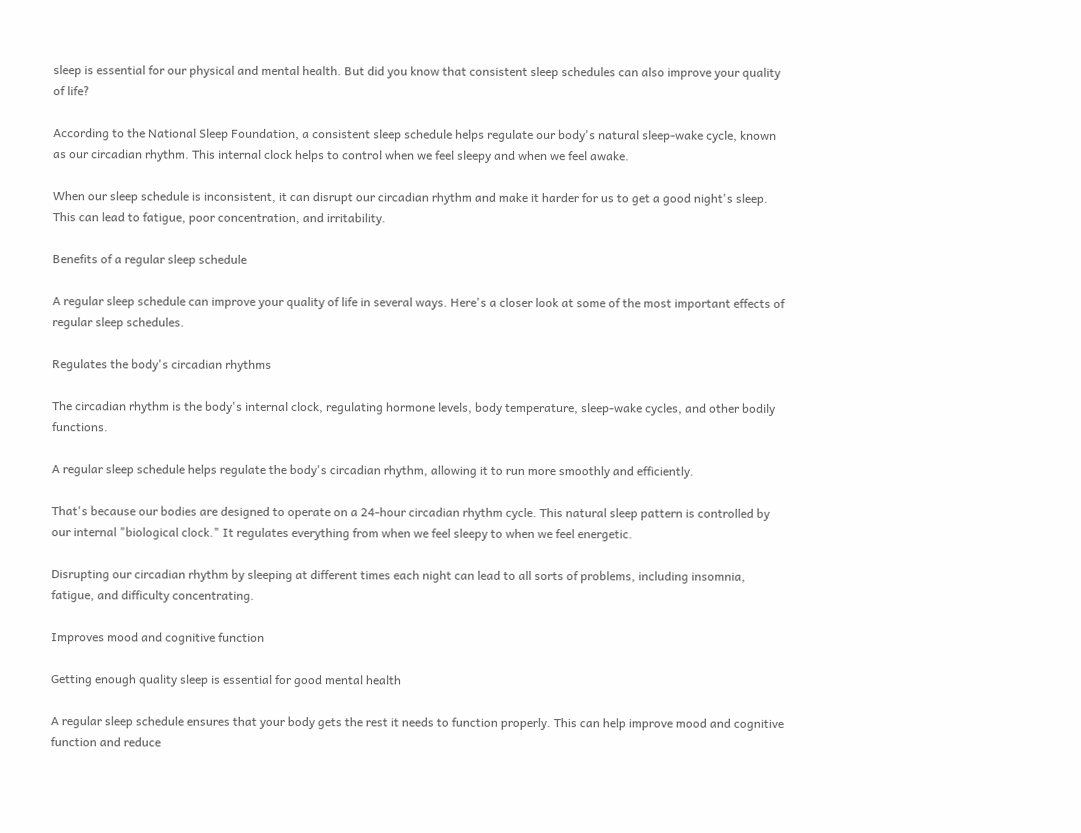sleep is essential for our physical and mental health. But did you know that consistent sleep schedules can also improve your quality of life?

According to the National Sleep Foundation, a consistent sleep schedule helps regulate our body's natural sleep-wake cycle, known as our circadian rhythm. This internal clock helps to control when we feel sleepy and when we feel awake.

When our sleep schedule is inconsistent, it can disrupt our circadian rhythm and make it harder for us to get a good night's sleep. This can lead to fatigue, poor concentration, and irritability.

Benefits of a regular sleep schedule

A regular sleep schedule can improve your quality of life in several ways. Here's a closer look at some of the most important effects of regular sleep schedules.

Regulates the body's circadian rhythms

The circadian rhythm is the body's internal clock, regulating hormone levels, body temperature, sleep-wake cycles, and other bodily functions.

A regular sleep schedule helps regulate the body's circadian rhythm, allowing it to run more smoothly and efficiently.

That's because our bodies are designed to operate on a 24-hour circadian rhythm cycle. This natural sleep pattern is controlled by our internal "biological clock." It regulates everything from when we feel sleepy to when we feel energetic.

Disrupting our circadian rhythm by sleeping at different times each night can lead to all sorts of problems, including insomnia, fatigue, and difficulty concentrating.

Improves mood and cognitive function

Getting enough quality sleep is essential for good mental health

A regular sleep schedule ensures that your body gets the rest it needs to function properly. This can help improve mood and cognitive function and reduce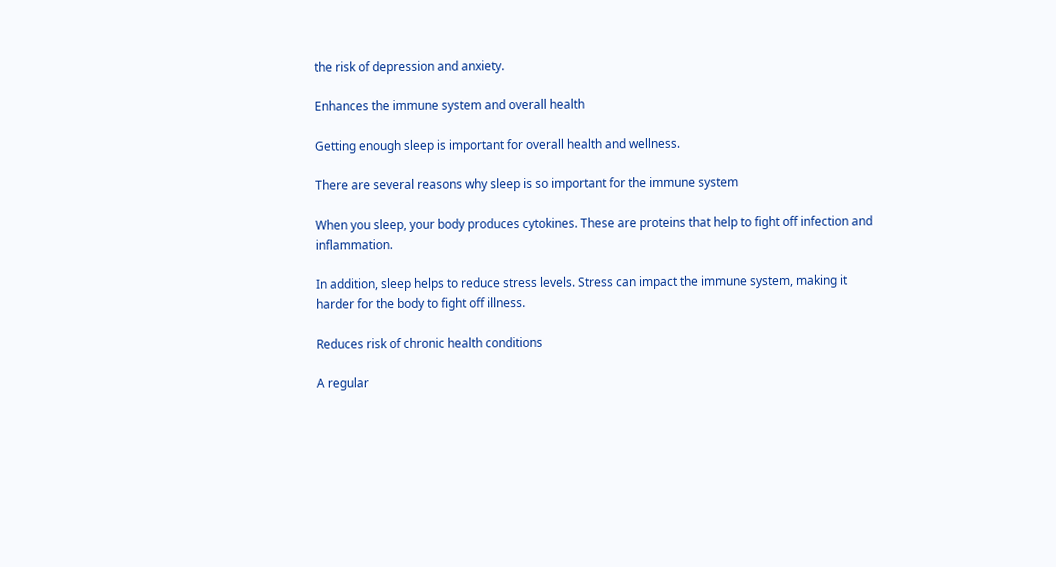the risk of depression and anxiety.

Enhances the immune system and overall health

Getting enough sleep is important for overall health and wellness.

There are several reasons why sleep is so important for the immune system

When you sleep, your body produces cytokines. These are proteins that help to fight off infection and inflammation.

In addition, sleep helps to reduce stress levels. Stress can impact the immune system, making it harder for the body to fight off illness.

Reduces risk of chronic health conditions

A regular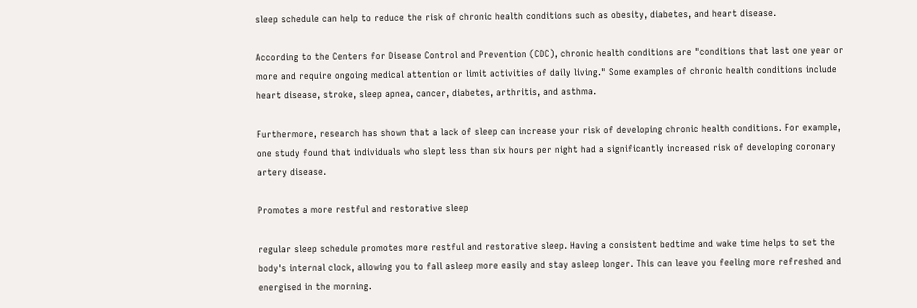sleep schedule can help to reduce the risk of chronic health conditions such as obesity, diabetes, and heart disease.

According to the Centers for Disease Control and Prevention (CDC), chronic health conditions are "conditions that last one year or more and require ongoing medical attention or limit activities of daily living." Some examples of chronic health conditions include heart disease, stroke, sleep apnea, cancer, diabetes, arthritis, and asthma.

Furthermore, research has shown that a lack of sleep can increase your risk of developing chronic health conditions. For example, one study found that individuals who slept less than six hours per night had a significantly increased risk of developing coronary artery disease.

Promotes a more restful and restorative sleep

regular sleep schedule promotes more restful and restorative sleep. Having a consistent bedtime and wake time helps to set the body's internal clock, allowing you to fall asleep more easily and stay asleep longer. This can leave you feeling more refreshed and energised in the morning.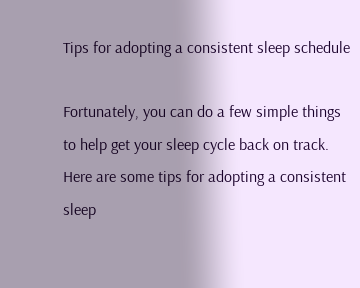Tips for adopting a consistent sleep schedule

Fortunately, you can do a few simple things to help get your sleep cycle back on track. Here are some tips for adopting a consistent sleep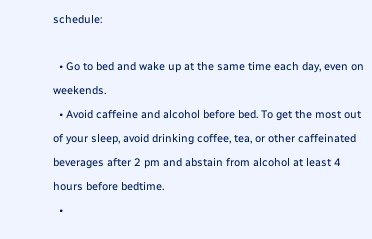schedule:

  • Go to bed and wake up at the same time each day, even on weekends.
  • Avoid caffeine and alcohol before bed. To get the most out of your sleep, avoid drinking coffee, tea, or other caffeinated beverages after 2 pm and abstain from alcohol at least 4 hours before bedtime.
  •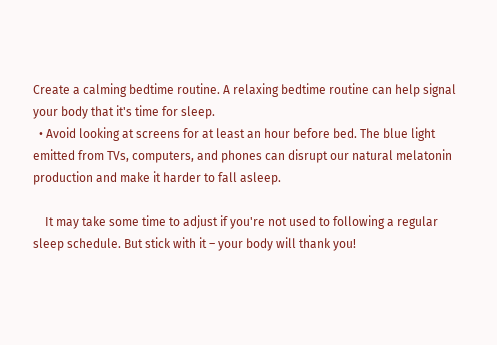Create a calming bedtime routine. A relaxing bedtime routine can help signal your body that it's time for sleep.
  • Avoid looking at screens for at least an hour before bed. The blue light emitted from TVs, computers, and phones can disrupt our natural melatonin production and make it harder to fall asleep.

    It may take some time to adjust if you're not used to following a regular sleep schedule. But stick with it – your body will thank you!